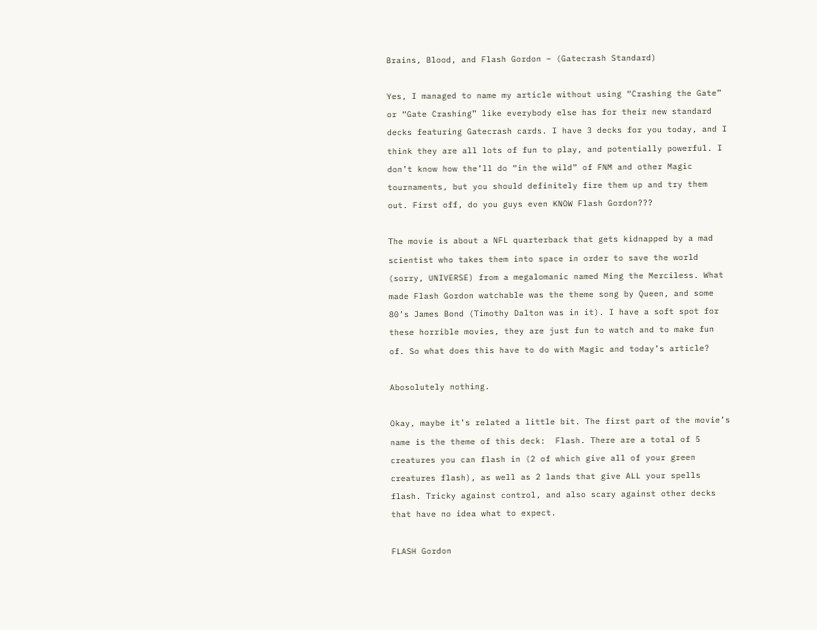Brains, Blood, and Flash Gordon – (Gatecrash Standard)

Yes, I managed to name my article without using “Crashing the Gate” or “Gate Crashing” like everybody else has for their new standard decks featuring Gatecrash cards. I have 3 decks for you today, and I think they are all lots of fun to play, and potentially powerful. I don’t know how the’ll do “in the wild” of FNM and other Magic tournaments, but you should definitely fire them up and try them out. First off, do you guys even KNOW Flash Gordon???

The movie is about a NFL quarterback that gets kidnapped by a mad scientist who takes them into space in order to save the world (sorry, UNIVERSE) from a megalomanic named Ming the Merciless. What made Flash Gordon watchable was the theme song by Queen, and some 80’s James Bond (Timothy Dalton was in it). I have a soft spot for these horrible movies, they are just fun to watch and to make fun of. So what does this have to do with Magic and today’s article?

Abosolutely nothing.

Okay, maybe it’s related a little bit. The first part of the movie’s name is the theme of this deck:  Flash. There are a total of 5 creatures you can flash in (2 of which give all of your green creatures flash), as well as 2 lands that give ALL your spells flash. Tricky against control, and also scary against other decks that have no idea what to expect.

FLASH Gordon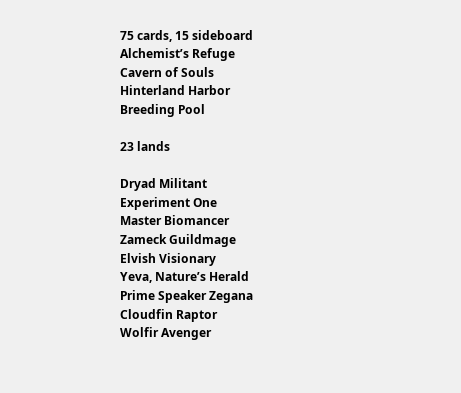75 cards, 15 sideboard
Alchemist’s Refuge
Cavern of Souls
Hinterland Harbor
Breeding Pool

23 lands

Dryad Militant
Experiment One
Master Biomancer
Zameck Guildmage
Elvish Visionary
Yeva, Nature’s Herald
Prime Speaker Zegana
Cloudfin Raptor
Wolfir Avenger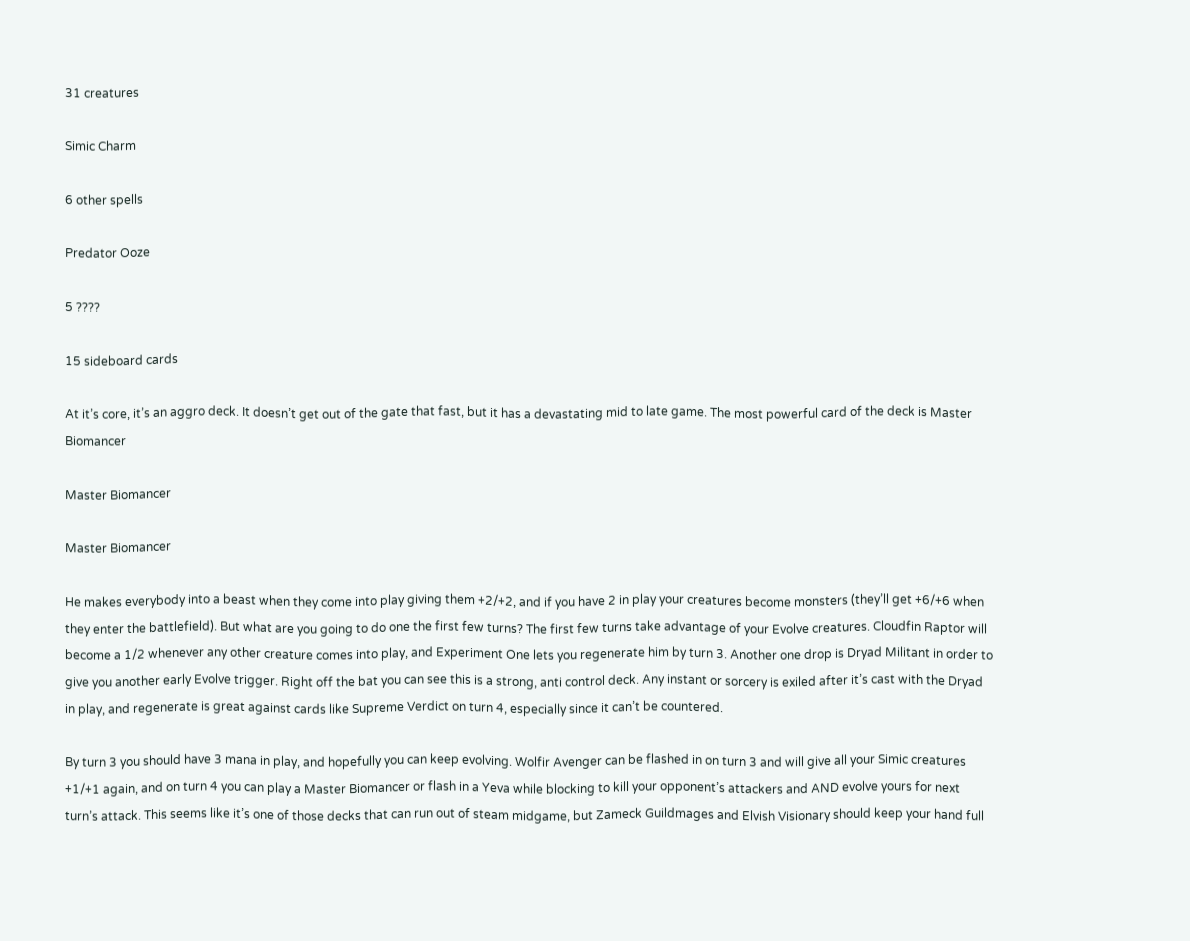31 creatures

Simic Charm

6 other spells

Predator Ooze

5 ????

15 sideboard cards

At it’s core, it’s an aggro deck. It doesn’t get out of the gate that fast, but it has a devastating mid to late game. The most powerful card of the deck is Master Biomancer

Master Biomancer

Master Biomancer

He makes everybody into a beast when they come into play giving them +2/+2, and if you have 2 in play your creatures become monsters (they’ll get +6/+6 when they enter the battlefield). But what are you going to do one the first few turns? The first few turns take advantage of your Evolve creatures. Cloudfin Raptor will become a 1/2 whenever any other creature comes into play, and Experiment One lets you regenerate him by turn 3. Another one drop is Dryad Militant in order to give you another early Evolve trigger. Right off the bat you can see this is a strong, anti control deck. Any instant or sorcery is exiled after it’s cast with the Dryad in play, and regenerate is great against cards like Supreme Verdict on turn 4, especially since it can’t be countered.

By turn 3 you should have 3 mana in play, and hopefully you can keep evolving. Wolfir Avenger can be flashed in on turn 3 and will give all your Simic creatures +1/+1 again, and on turn 4 you can play a Master Biomancer or flash in a Yeva while blocking to kill your opponent’s attackers and AND evolve yours for next turn’s attack. This seems like it’s one of those decks that can run out of steam midgame, but Zameck Guildmages and Elvish Visionary should keep your hand full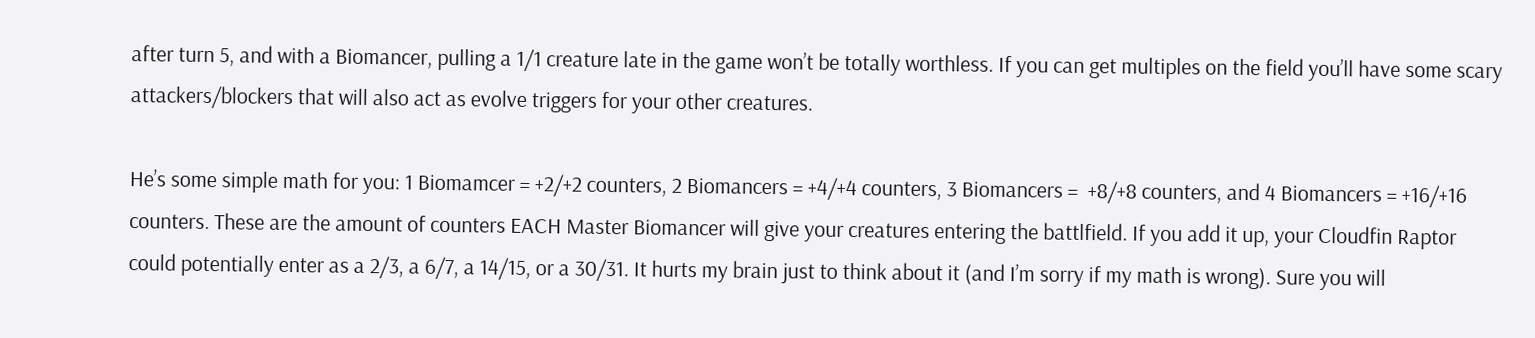after turn 5, and with a Biomancer, pulling a 1/1 creature late in the game won’t be totally worthless. If you can get multiples on the field you’ll have some scary attackers/blockers that will also act as evolve triggers for your other creatures.

He’s some simple math for you: 1 Biomamcer = +2/+2 counters, 2 Biomancers = +4/+4 counters, 3 Biomancers =  +8/+8 counters, and 4 Biomancers = +16/+16 counters. These are the amount of counters EACH Master Biomancer will give your creatures entering the battlfield. If you add it up, your Cloudfin Raptor could potentially enter as a 2/3, a 6/7, a 14/15, or a 30/31. It hurts my brain just to think about it (and I’m sorry if my math is wrong). Sure you will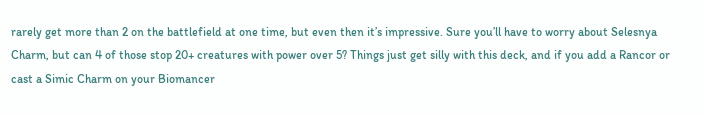rarely get more than 2 on the battlefield at one time, but even then it’s impressive. Sure you’ll have to worry about Selesnya Charm, but can 4 of those stop 20+ creatures with power over 5? Things just get silly with this deck, and if you add a Rancor or cast a Simic Charm on your Biomancer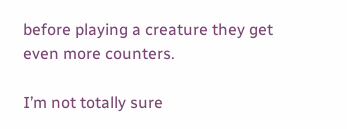before playing a creature they get even more counters.

I’m not totally sure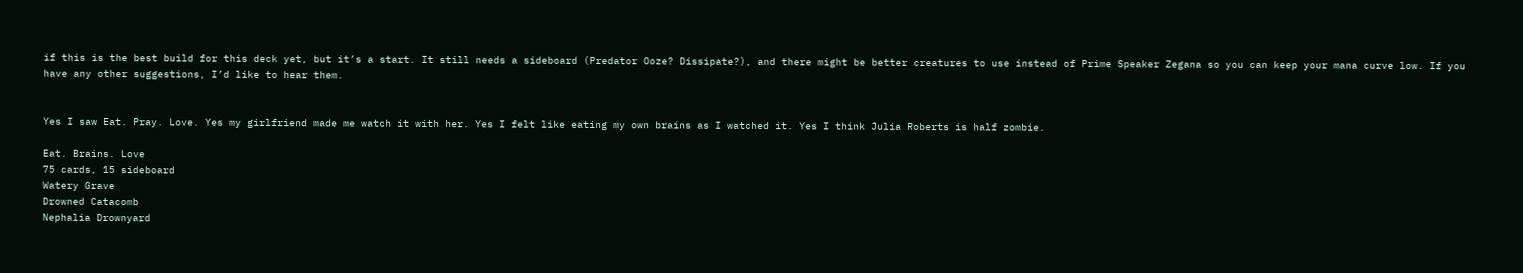if this is the best build for this deck yet, but it’s a start. It still needs a sideboard (Predator Ooze? Dissipate?), and there might be better creatures to use instead of Prime Speaker Zegana so you can keep your mana curve low. If you have any other suggestions, I’d like to hear them.


Yes I saw Eat. Pray. Love. Yes my girlfriend made me watch it with her. Yes I felt like eating my own brains as I watched it. Yes I think Julia Roberts is half zombie.

Eat. Brains. Love
75 cards, 15 sideboard
Watery Grave
Drowned Catacomb
Nephalia Drownyard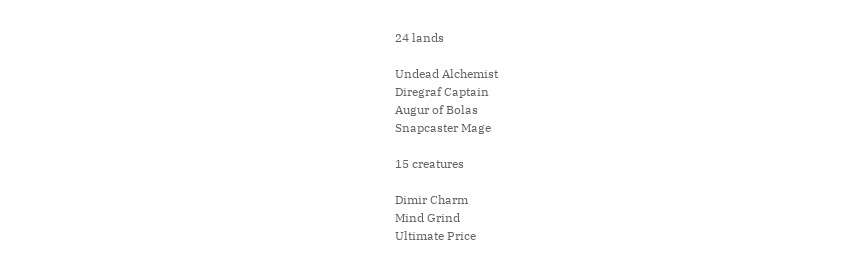24 lands

Undead Alchemist
Diregraf Captain
Augur of Bolas
Snapcaster Mage

15 creatures

Dimir Charm
Mind Grind
Ultimate Price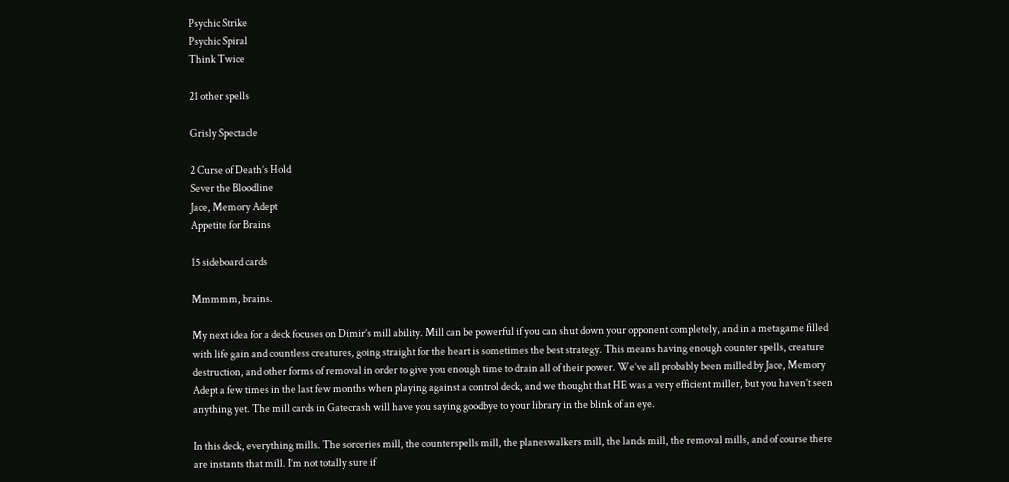Psychic Strike
Psychic Spiral
Think Twice

21 other spells

Grisly Spectacle

2 Curse of Death’s Hold
Sever the Bloodline
Jace, Memory Adept
Appetite for Brains

15 sideboard cards

Mmmmm, brains.

My next idea for a deck focuses on Dimir’s mill ability. Mill can be powerful if you can shut down your opponent completely, and in a metagame filled with life gain and countless creatures, going straight for the heart is sometimes the best strategy. This means having enough counter spells, creature destruction, and other forms of removal in order to give you enough time to drain all of their power. We’ve all probably been milled by Jace, Memory Adept a few times in the last few months when playing against a control deck, and we thought that HE was a very efficient miller, but you haven’t seen anything yet. The mill cards in Gatecrash will have you saying goodbye to your library in the blink of an eye.

In this deck, everything mills. The sorceries mill, the counterspells mill, the planeswalkers mill, the lands mill, the removal mills, and of course there are instants that mill. I’m not totally sure if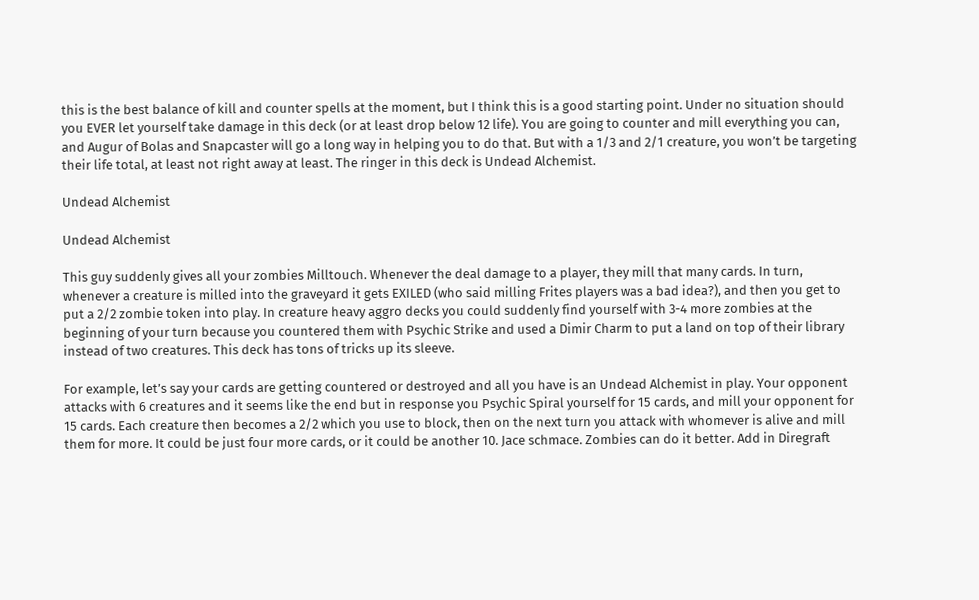this is the best balance of kill and counter spells at the moment, but I think this is a good starting point. Under no situation should you EVER let yourself take damage in this deck (or at least drop below 12 life). You are going to counter and mill everything you can, and Augur of Bolas and Snapcaster will go a long way in helping you to do that. But with a 1/3 and 2/1 creature, you won’t be targeting their life total, at least not right away at least. The ringer in this deck is Undead Alchemist.

Undead Alchemist

Undead Alchemist

This guy suddenly gives all your zombies Milltouch. Whenever the deal damage to a player, they mill that many cards. In turn, whenever a creature is milled into the graveyard it gets EXILED (who said milling Frites players was a bad idea?), and then you get to put a 2/2 zombie token into play. In creature heavy aggro decks you could suddenly find yourself with 3-4 more zombies at the beginning of your turn because you countered them with Psychic Strike and used a Dimir Charm to put a land on top of their library instead of two creatures. This deck has tons of tricks up its sleeve.

For example, let’s say your cards are getting countered or destroyed and all you have is an Undead Alchemist in play. Your opponent attacks with 6 creatures and it seems like the end but in response you Psychic Spiral yourself for 15 cards, and mill your opponent for 15 cards. Each creature then becomes a 2/2 which you use to block, then on the next turn you attack with whomever is alive and mill them for more. It could be just four more cards, or it could be another 10. Jace schmace. Zombies can do it better. Add in Diregraft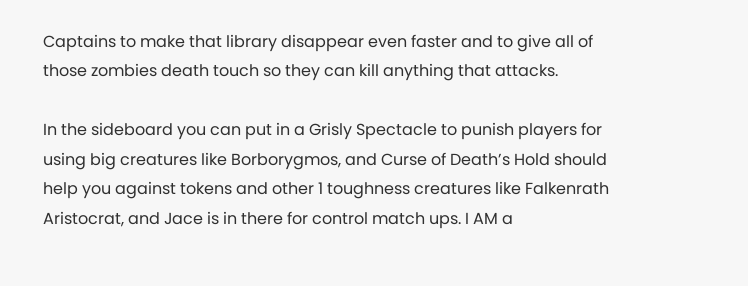Captains to make that library disappear even faster and to give all of those zombies death touch so they can kill anything that attacks.

In the sideboard you can put in a Grisly Spectacle to punish players for using big creatures like Borborygmos, and Curse of Death’s Hold should help you against tokens and other 1 toughness creatures like Falkenrath Aristocrat, and Jace is in there for control match ups. I AM a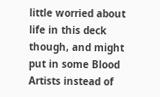little worried about life in this deck though, and might put in some Blood Artists instead of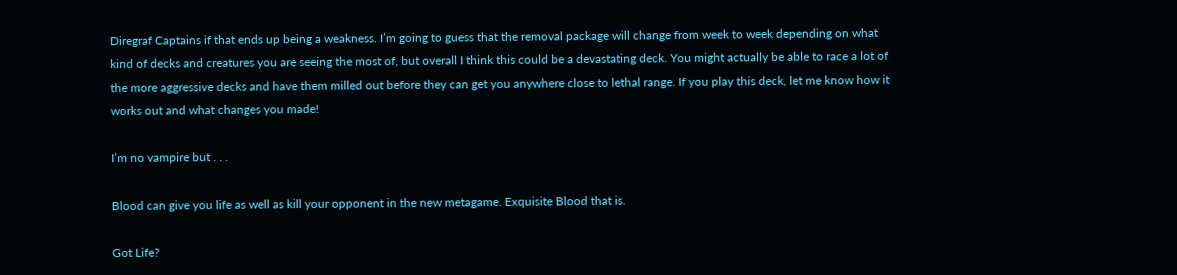Diregraf Captains if that ends up being a weakness. I’m going to guess that the removal package will change from week to week depending on what kind of decks and creatures you are seeing the most of, but overall I think this could be a devastating deck. You might actually be able to race a lot of the more aggressive decks and have them milled out before they can get you anywhere close to lethal range. If you play this deck, let me know how it works out and what changes you made!

I’m no vampire but . . .

Blood can give you life as well as kill your opponent in the new metagame. Exquisite Blood that is.

Got Life?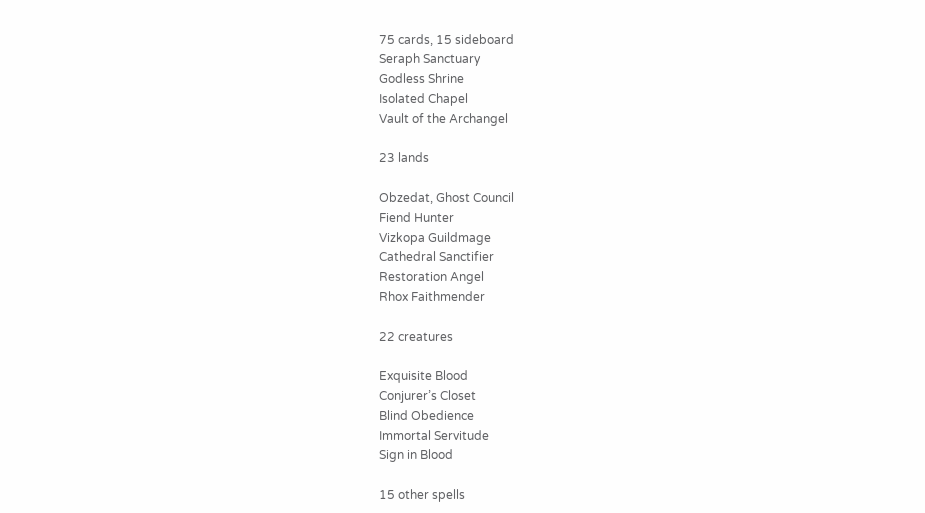75 cards, 15 sideboard
Seraph Sanctuary
Godless Shrine
Isolated Chapel
Vault of the Archangel

23 lands

Obzedat, Ghost Council
Fiend Hunter
Vizkopa Guildmage
Cathedral Sanctifier
Restoration Angel
Rhox Faithmender

22 creatures

Exquisite Blood
Conjurer’s Closet
Blind Obedience
Immortal Servitude
Sign in Blood

15 other spells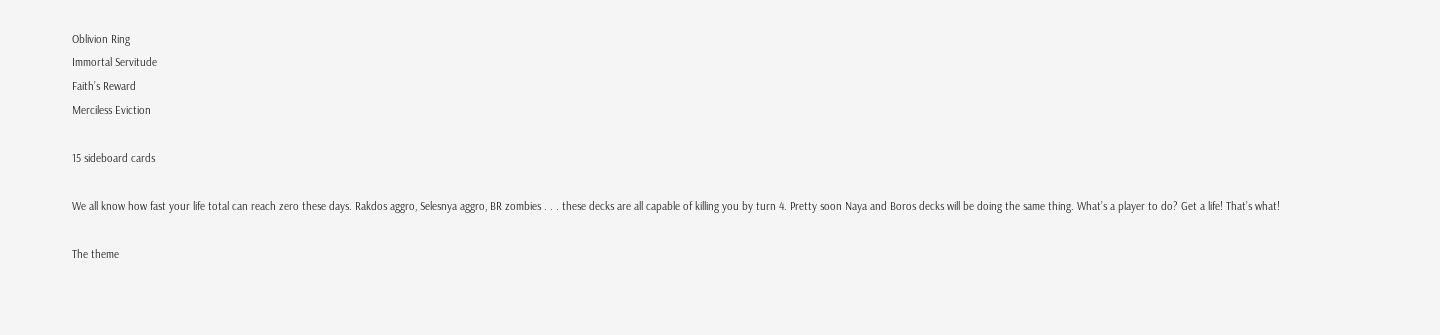Oblivion Ring
Immortal Servitude
Faith’s Reward
Merciless Eviction

15 sideboard cards

We all know how fast your life total can reach zero these days. Rakdos aggro, Selesnya aggro, BR zombies . . . these decks are all capable of killing you by turn 4. Pretty soon Naya and Boros decks will be doing the same thing. What’s a player to do? Get a life! That’s what!

The theme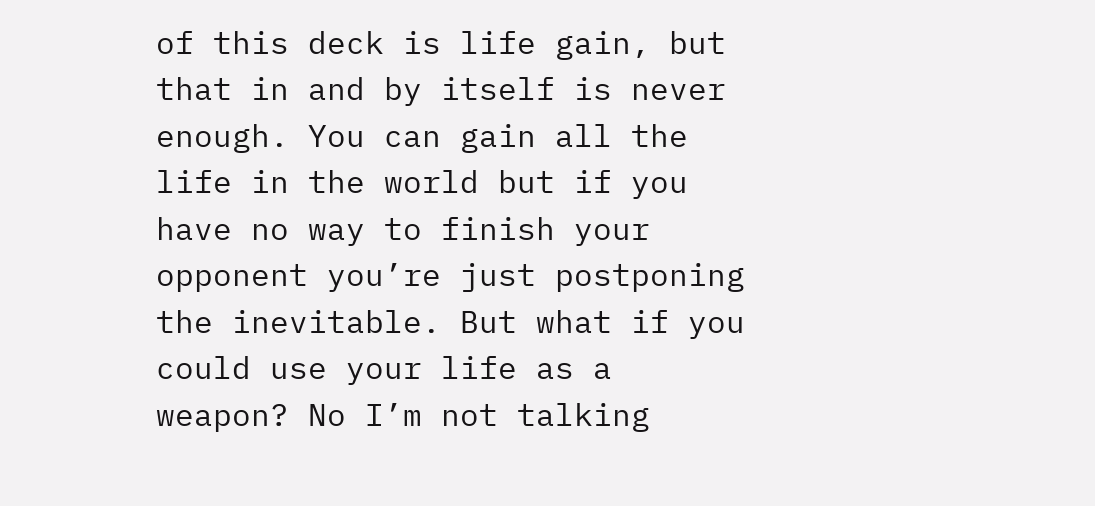of this deck is life gain, but that in and by itself is never enough. You can gain all the life in the world but if you have no way to finish your opponent you’re just postponing the inevitable. But what if you could use your life as a weapon? No I’m not talking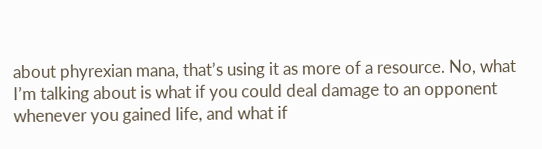about phyrexian mana, that’s using it as more of a resource. No, what I’m talking about is what if you could deal damage to an opponent whenever you gained life, and what if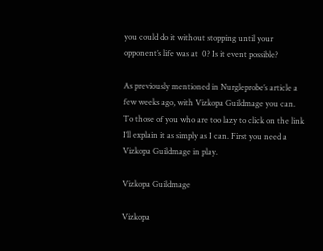you could do it without stopping until your opponent’s life was at  0? Is it event possible?

As previously mentioned in Nurgleprobe’s article a few weeks ago, with Vizkopa Guildmage you can. To those of you who are too lazy to click on the link I’ll explain it as simply as I can. First you need a Vizkopa Guildmage in play.

Vizkopa Guildmage

Vizkopa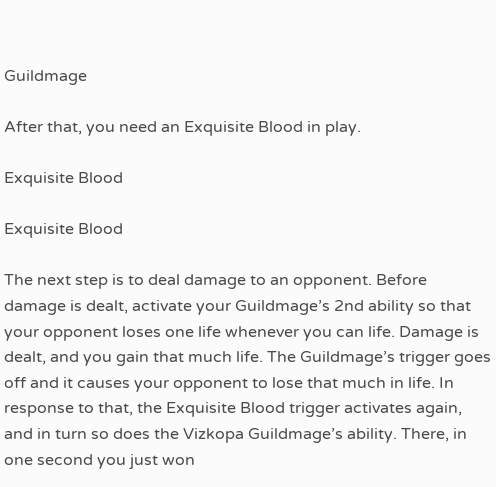Guildmage

After that, you need an Exquisite Blood in play.

Exquisite Blood

Exquisite Blood

The next step is to deal damage to an opponent. Before damage is dealt, activate your Guildmage’s 2nd ability so that your opponent loses one life whenever you can life. Damage is dealt, and you gain that much life. The Guildmage’s trigger goes off and it causes your opponent to lose that much in life. In response to that, the Exquisite Blood trigger activates again, and in turn so does the Vizkopa Guildmage’s ability. There, in one second you just won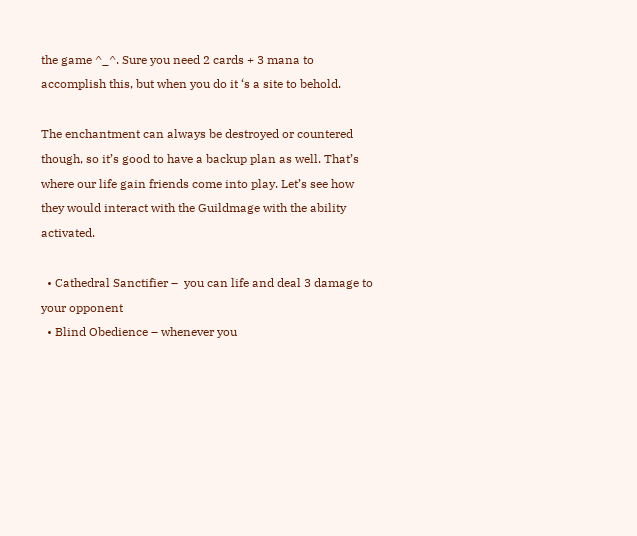the game ^_^. Sure you need 2 cards + 3 mana to accomplish this, but when you do it ‘s a site to behold.

The enchantment can always be destroyed or countered though, so it’s good to have a backup plan as well. That’s where our life gain friends come into play. Let’s see how they would interact with the Guildmage with the ability activated.

  • Cathedral Sanctifier –  you can life and deal 3 damage to your opponent
  • Blind Obedience – whenever you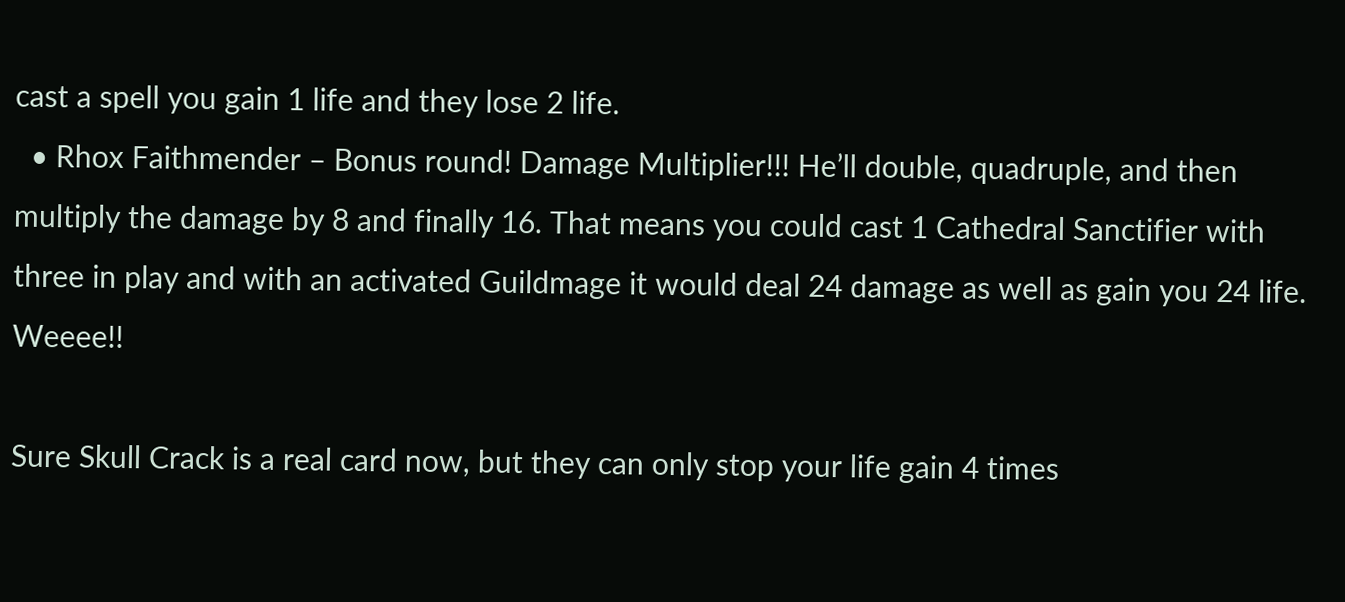cast a spell you gain 1 life and they lose 2 life.
  • Rhox Faithmender – Bonus round! Damage Multiplier!!! He’ll double, quadruple, and then multiply the damage by 8 and finally 16. That means you could cast 1 Cathedral Sanctifier with three in play and with an activated Guildmage it would deal 24 damage as well as gain you 24 life. Weeee!!

Sure Skull Crack is a real card now, but they can only stop your life gain 4 times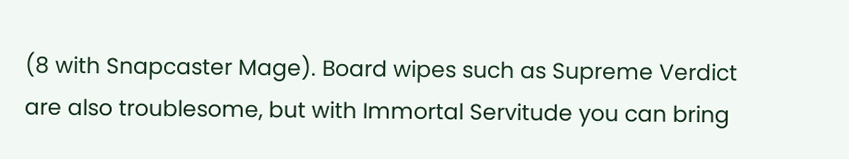(8 with Snapcaster Mage). Board wipes such as Supreme Verdict are also troublesome, but with Immortal Servitude you can bring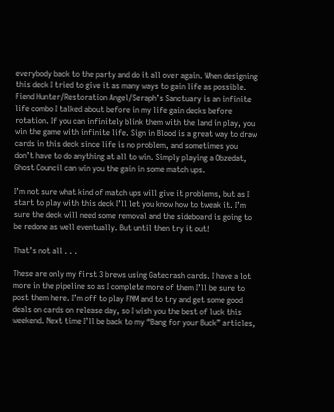everybody back to the party and do it all over again. When designing this deck I tried to give it as many ways to gain life as possible. Fiend Hunter/Restoration Angel/Seraph’s Sanctuary is an infinite life combo I talked about before in my life gain decks before rotation. If you can infinitely blink them with the land in play, you win the game with infinite life. Sign in Blood is a great way to draw cards in this deck since life is no problem, and sometimes you don’t have to do anything at all to win. Simply playing a Obzedat, Ghost Council can win you the gain in some match ups.

I’m not sure what kind of match ups will give it problems, but as I start to play with this deck I’ll let you know how to tweak it. I’m sure the deck will need some removal and the sideboard is going to be redone as well eventually. But until then try it out!

That’s not all . . .

These are only my first 3 brews using Gatecrash cards. I have a lot more in the pipeline so as I complete more of them I’ll be sure to post them here. I’m off to play FNM and to try and get some good deals on cards on release day, so I wish you the best of luck this weekend. Next time I’ll be back to my “Bang for your Buck” articles,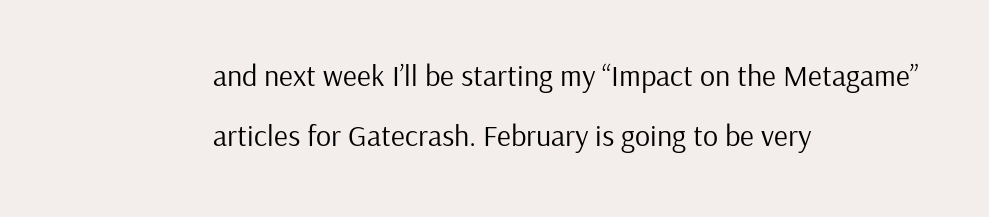and next week I’ll be starting my “Impact on the Metagame” articles for Gatecrash. February is going to be very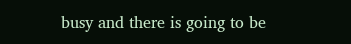busy and there is going to be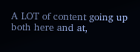A LOT of content going up both here and at,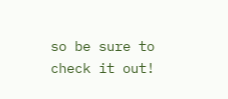so be sure to check it out!